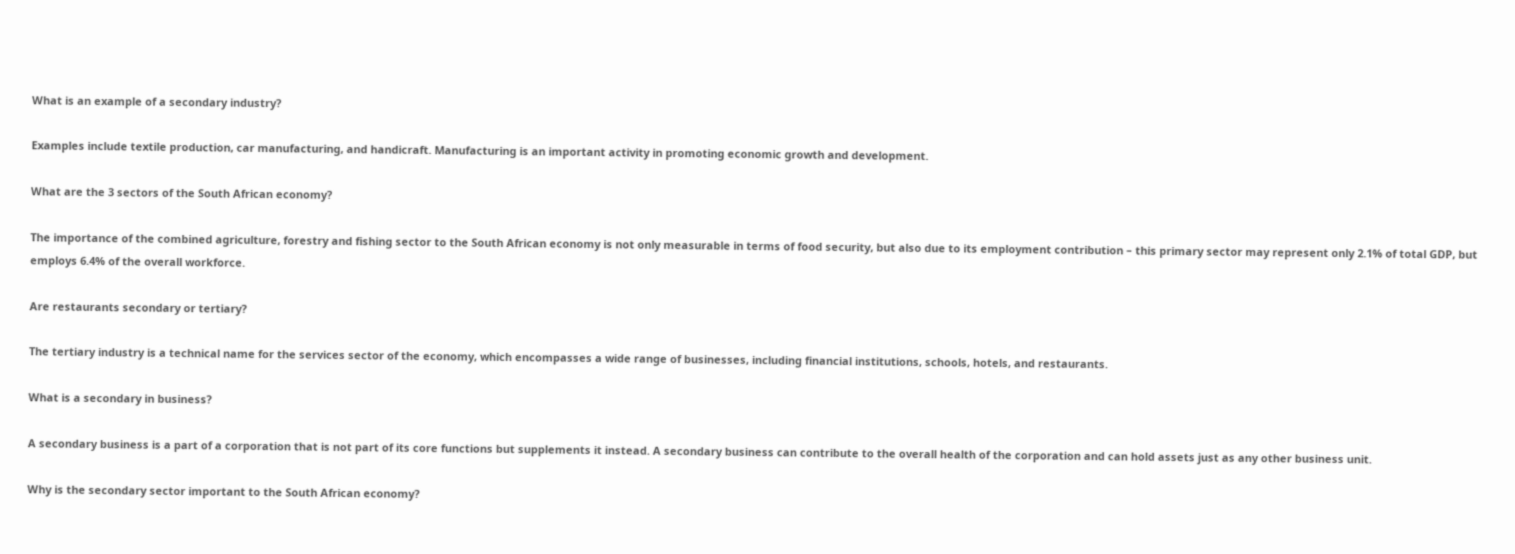What is an example of a secondary industry?

Examples include textile production, car manufacturing, and handicraft. Manufacturing is an important activity in promoting economic growth and development.

What are the 3 sectors of the South African economy?

The importance of the combined agriculture, forestry and fishing sector to the South African economy is not only measurable in terms of food security, but also due to its employment contribution – this primary sector may represent only 2.1% of total GDP, but employs 6.4% of the overall workforce.

Are restaurants secondary or tertiary?

The tertiary industry is a technical name for the services sector of the economy, which encompasses a wide range of businesses, including financial institutions, schools, hotels, and restaurants.

What is a secondary in business?

A secondary business is a part of a corporation that is not part of its core functions but supplements it instead. A secondary business can contribute to the overall health of the corporation and can hold assets just as any other business unit.

Why is the secondary sector important to the South African economy?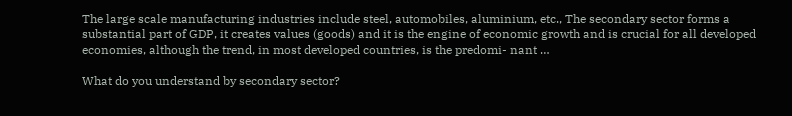The large scale manufacturing industries include steel, automobiles, aluminium, etc., The secondary sector forms a substantial part of GDP, it creates values (goods) and it is the engine of economic growth and is crucial for all developed economies, although the trend, in most developed countries, is the predomi- nant …

What do you understand by secondary sector?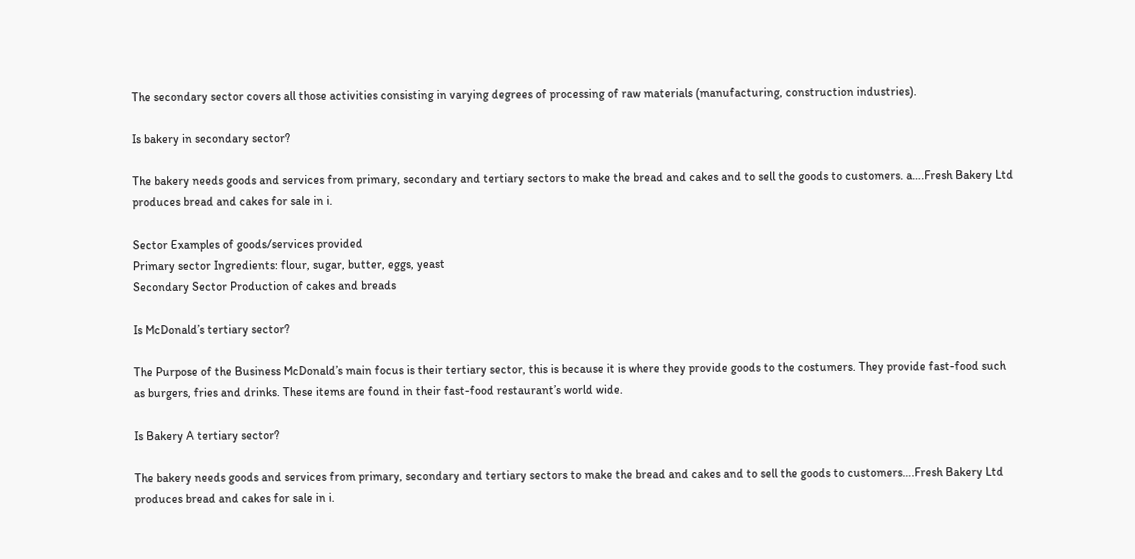The secondary sector covers all those activities consisting in varying degrees of processing of raw materials (manufacturing, construction industries).

Is bakery in secondary sector?

The bakery needs goods and services from primary, secondary and tertiary sectors to make the bread and cakes and to sell the goods to customers. a….Fresh Bakery Ltd produces bread and cakes for sale in i.

Sector Examples of goods/services provided
Primary sector Ingredients: flour, sugar, butter, eggs, yeast
Secondary Sector Production of cakes and breads

Is McDonald’s tertiary sector?

The Purpose of the Business McDonald’s main focus is their tertiary sector, this is because it is where they provide goods to the costumers. They provide fast-food such as burgers, fries and drinks. These items are found in their fast-food restaurant’s world wide.

Is Bakery A tertiary sector?

The bakery needs goods and services from primary, secondary and tertiary sectors to make the bread and cakes and to sell the goods to customers….Fresh Bakery Ltd produces bread and cakes for sale in i.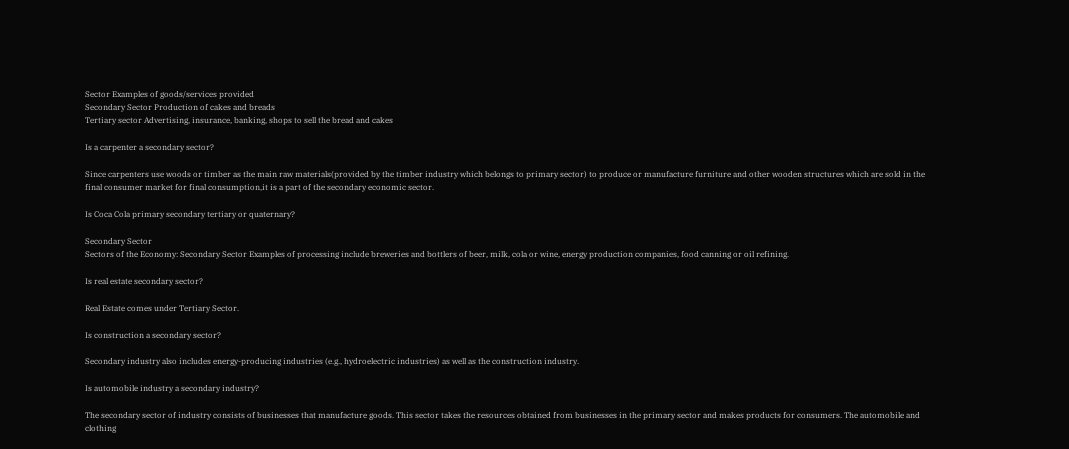Sector Examples of goods/services provided
Secondary Sector Production of cakes and breads
Tertiary sector Advertising, insurance, banking, shops to sell the bread and cakes

Is a carpenter a secondary sector?

Since carpenters use woods or timber as the main raw materials(provided by the timber industry which belongs to primary sector) to produce or manufacture furniture and other wooden structures which are sold in the final consumer market for final consumption,it is a part of the secondary economic sector.

Is Coca Cola primary secondary tertiary or quaternary?

Secondary Sector
Sectors of the Economy: Secondary Sector Examples of processing include breweries and bottlers of beer, milk, cola or wine, energy production companies, food canning or oil refining.

Is real estate secondary sector?

Real Estate comes under Tertiary Sector.

Is construction a secondary sector?

Secondary industry also includes energy-producing industries (e.g., hydroelectric industries) as well as the construction industry.

Is automobile industry a secondary industry?

The secondary sector of industry consists of businesses that manufacture goods. This sector takes the resources obtained from businesses in the primary sector and makes products for consumers. The automobile and clothing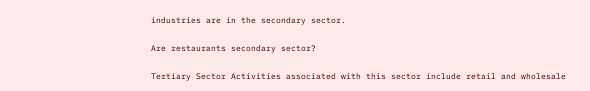industries are in the secondary sector.

Are restaurants secondary sector?

Tertiary Sector Activities associated with this sector include retail and wholesale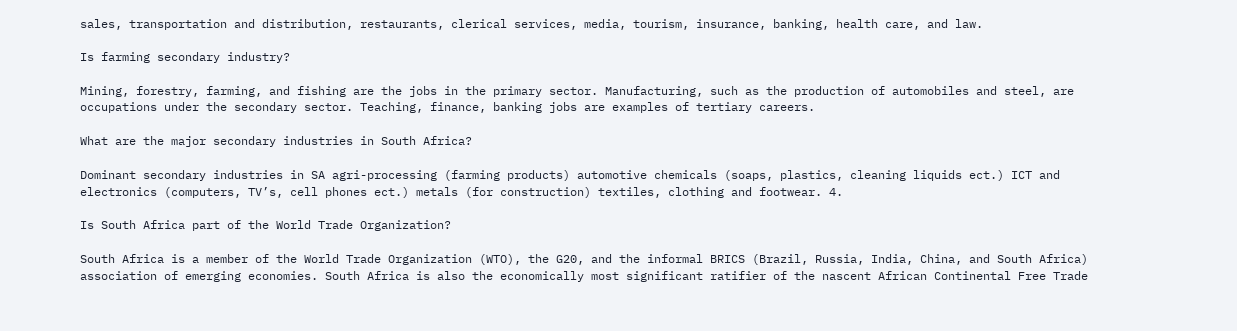sales, transportation and distribution, restaurants, clerical services, media, tourism, insurance, banking, health care, and law.

Is farming secondary industry?

Mining, forestry, farming, and fishing are the jobs in the primary sector. Manufacturing, such as the production of automobiles and steel, are occupations under the secondary sector. Teaching, finance, banking jobs are examples of tertiary careers.

What are the major secondary industries in South Africa?

Dominant secondary industries in SA agri-processing (farming products) automotive chemicals (soaps, plastics, cleaning liquids ect.) ICT and electronics (computers, TV’s, cell phones ect.) metals (for construction) textiles, clothing and footwear. 4.

Is South Africa part of the World Trade Organization?

South Africa is a member of the World Trade Organization (WTO), the G20, and the informal BRICS (Brazil, Russia, India, China, and South Africa) association of emerging economies. South Africa is also the economically most significant ratifier of the nascent African Continental Free Trade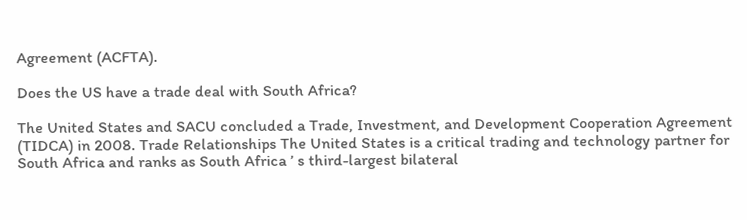Agreement (ACFTA).

Does the US have a trade deal with South Africa?

The United States and SACU concluded a Trade, Investment, and Development Cooperation Agreement (TIDCA) in 2008. Trade Relationships The United States is a critical trading and technology partner for South Africa and ranks as South Africa ’ s third-largest bilateral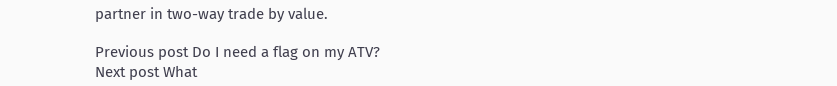partner in two-way trade by value.

Previous post Do I need a flag on my ATV?
Next post What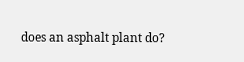does an asphalt plant do?